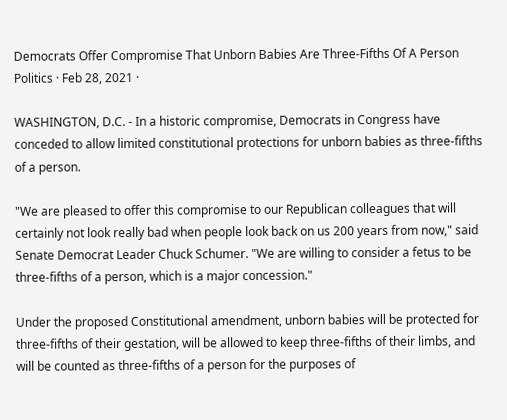Democrats Offer Compromise That Unborn Babies Are Three-Fifths Of A Person
Politics · Feb 28, 2021 ·

WASHINGTON, D.C. - In a historic compromise, Democrats in Congress have conceded to allow limited constitutional protections for unborn babies as three-fifths of a person.

"We are pleased to offer this compromise to our Republican colleagues that will certainly not look really bad when people look back on us 200 years from now," said Senate Democrat Leader Chuck Schumer. "We are willing to consider a fetus to be three-fifths of a person, which is a major concession."

Under the proposed Constitutional amendment, unborn babies will be protected for three-fifths of their gestation, will be allowed to keep three-fifths of their limbs, and will be counted as three-fifths of a person for the purposes of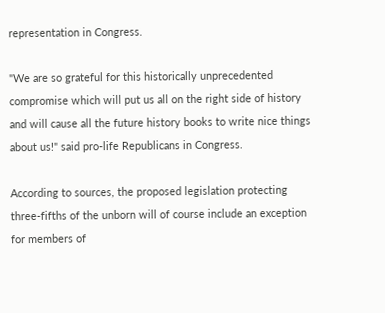representation in Congress.

"We are so grateful for this historically unprecedented compromise which will put us all on the right side of history and will cause all the future history books to write nice things about us!" said pro-life Republicans in Congress.

According to sources, the proposed legislation protecting three-fifths of the unborn will of course include an exception for members of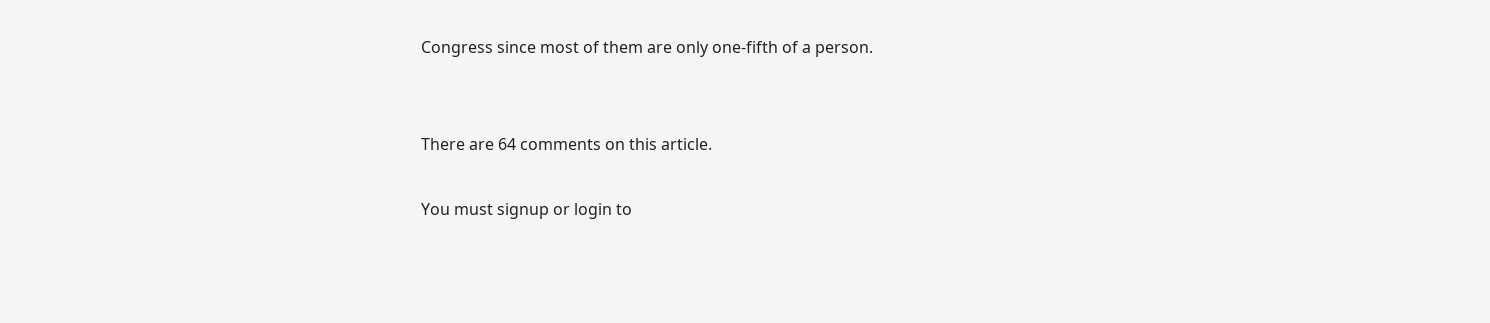Congress since most of them are only one-fifth of a person.


There are 64 comments on this article.

You must signup or login to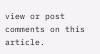view or post comments on this article.